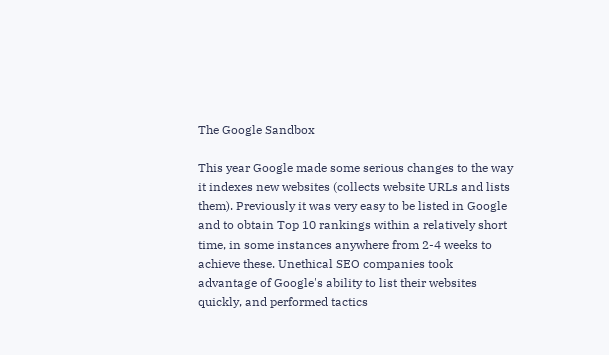The Google Sandbox

This year Google made some serious changes to the way it indexes new websites (collects website URLs and lists them). Previously it was very easy to be listed in Google and to obtain Top 10 rankings within a relatively short time, in some instances anywhere from 2-4 weeks to achieve these. Unethical SEO companies took advantage of Google's ability to list their websites quickly, and performed tactics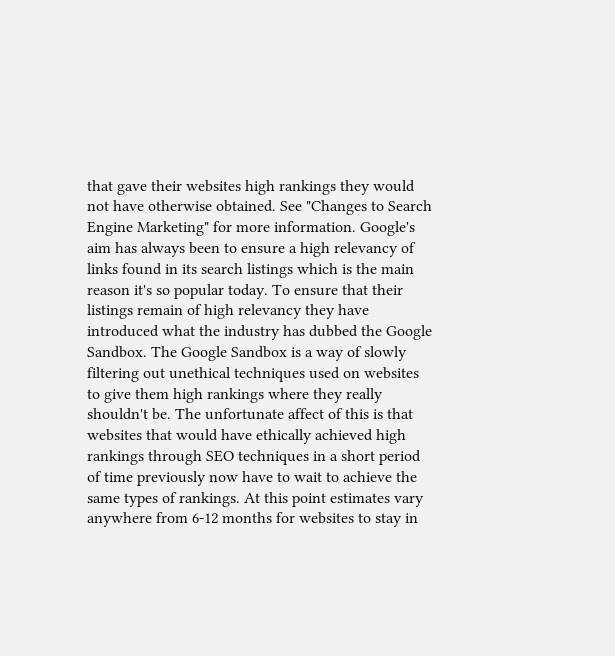that gave their websites high rankings they would not have otherwise obtained. See "Changes to Search Engine Marketing" for more information. Google's aim has always been to ensure a high relevancy of links found in its search listings which is the main reason it's so popular today. To ensure that their listings remain of high relevancy they have introduced what the industry has dubbed the Google Sandbox. The Google Sandbox is a way of slowly filtering out unethical techniques used on websites to give them high rankings where they really shouldn't be. The unfortunate affect of this is that websites that would have ethically achieved high rankings through SEO techniques in a short period of time previously now have to wait to achieve the same types of rankings. At this point estimates vary anywhere from 6-12 months for websites to stay in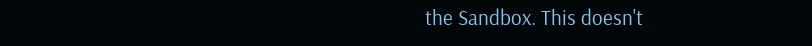the Sandbox. This doesn't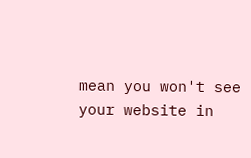mean you won't see your website in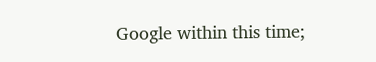Google within this time;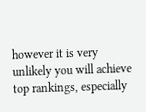however it is very unlikely you will achieve top rankings, especially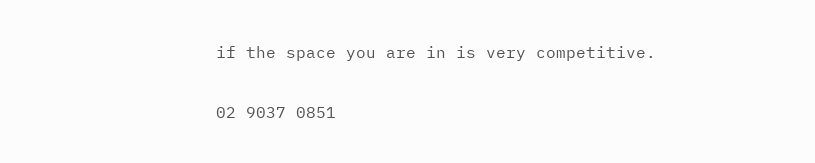if the space you are in is very competitive.

02 9037 0851